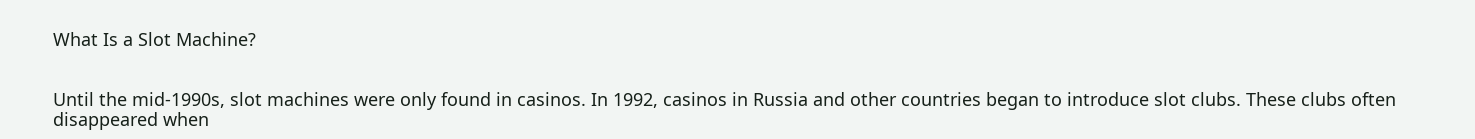What Is a Slot Machine?


Until the mid-1990s, slot machines were only found in casinos. In 1992, casinos in Russia and other countries began to introduce slot clubs. These clubs often disappeared when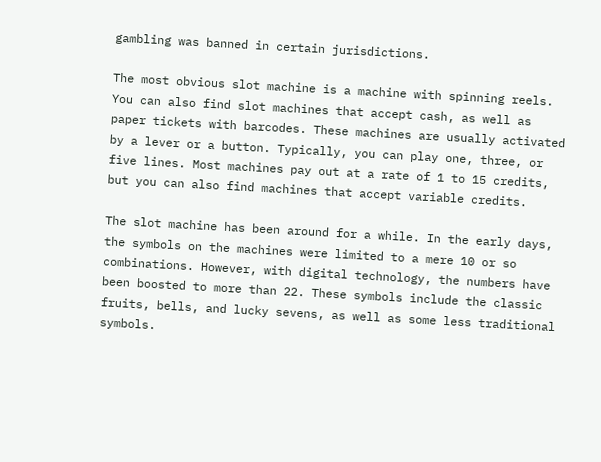gambling was banned in certain jurisdictions.

The most obvious slot machine is a machine with spinning reels. You can also find slot machines that accept cash, as well as paper tickets with barcodes. These machines are usually activated by a lever or a button. Typically, you can play one, three, or five lines. Most machines pay out at a rate of 1 to 15 credits, but you can also find machines that accept variable credits.

The slot machine has been around for a while. In the early days, the symbols on the machines were limited to a mere 10 or so combinations. However, with digital technology, the numbers have been boosted to more than 22. These symbols include the classic fruits, bells, and lucky sevens, as well as some less traditional symbols.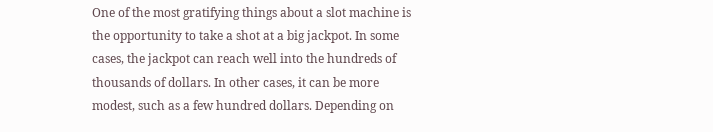One of the most gratifying things about a slot machine is the opportunity to take a shot at a big jackpot. In some cases, the jackpot can reach well into the hundreds of thousands of dollars. In other cases, it can be more modest, such as a few hundred dollars. Depending on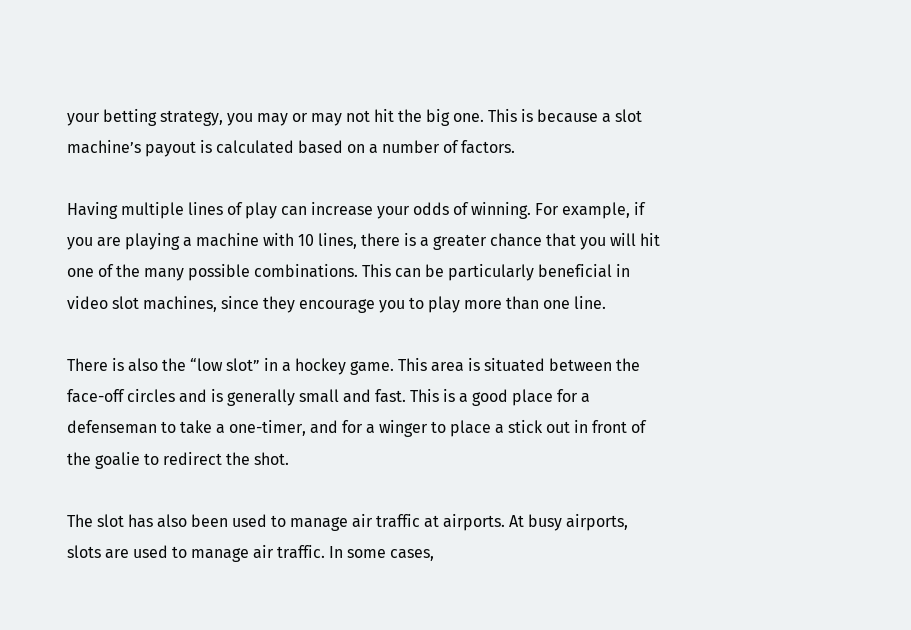your betting strategy, you may or may not hit the big one. This is because a slot machine’s payout is calculated based on a number of factors.

Having multiple lines of play can increase your odds of winning. For example, if you are playing a machine with 10 lines, there is a greater chance that you will hit one of the many possible combinations. This can be particularly beneficial in video slot machines, since they encourage you to play more than one line.

There is also the “low slot” in a hockey game. This area is situated between the face-off circles and is generally small and fast. This is a good place for a defenseman to take a one-timer, and for a winger to place a stick out in front of the goalie to redirect the shot.

The slot has also been used to manage air traffic at airports. At busy airports, slots are used to manage air traffic. In some cases,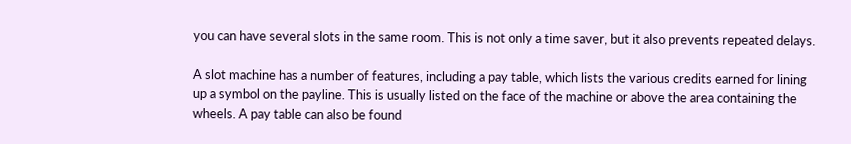you can have several slots in the same room. This is not only a time saver, but it also prevents repeated delays.

A slot machine has a number of features, including a pay table, which lists the various credits earned for lining up a symbol on the payline. This is usually listed on the face of the machine or above the area containing the wheels. A pay table can also be found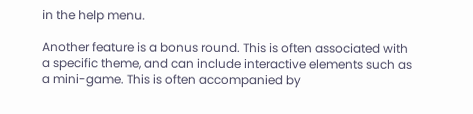in the help menu.

Another feature is a bonus round. This is often associated with a specific theme, and can include interactive elements such as a mini-game. This is often accompanied by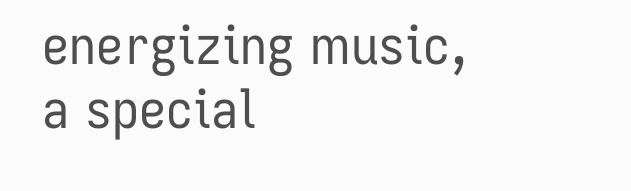energizing music, a special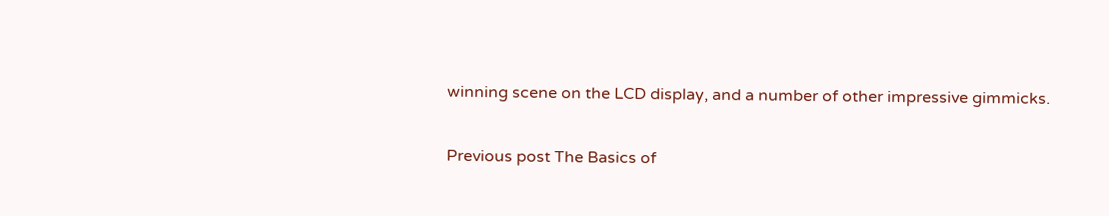winning scene on the LCD display, and a number of other impressive gimmicks.

Previous post The Basics of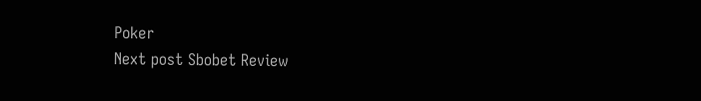Poker
Next post Sbobet Review